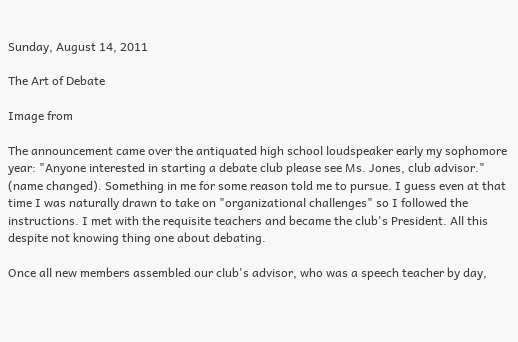Sunday, August 14, 2011

The Art of Debate

Image from

The announcement came over the antiquated high school loudspeaker early my sophomore year: "Anyone interested in starting a debate club please see Ms. Jones, club advisor." (name changed). Something in me for some reason told me to pursue. I guess even at that time I was naturally drawn to take on "organizational challenges" so I followed the instructions. I met with the requisite teachers and became the club's President. All this despite not knowing thing one about debating.

Once all new members assembled our club's advisor, who was a speech teacher by day,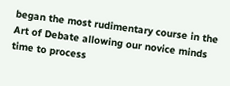began the most rudimentary course in the Art of Debate allowing our novice minds time to process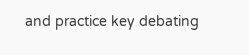and practice key debating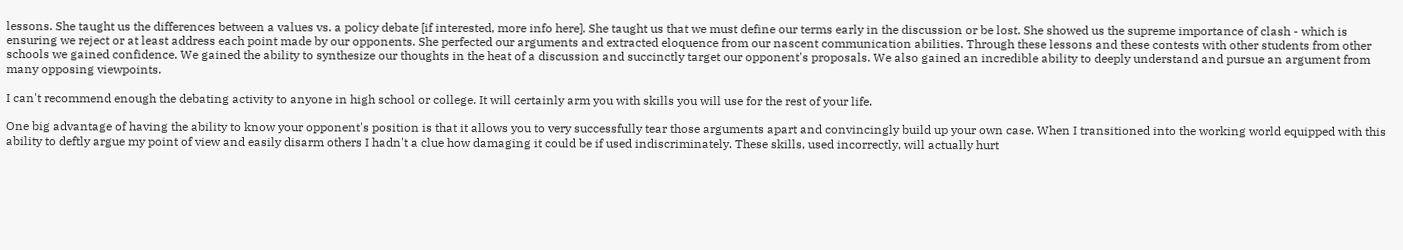lessons. She taught us the differences between a values vs. a policy debate [if interested, more info here]. She taught us that we must define our terms early in the discussion or be lost. She showed us the supreme importance of clash - which is ensuring we reject or at least address each point made by our opponents. She perfected our arguments and extracted eloquence from our nascent communication abilities. Through these lessons and these contests with other students from other schools we gained confidence. We gained the ability to synthesize our thoughts in the heat of a discussion and succinctly target our opponent's proposals. We also gained an incredible ability to deeply understand and pursue an argument from many opposing viewpoints.

I can't recommend enough the debating activity to anyone in high school or college. It will certainly arm you with skills you will use for the rest of your life.

One big advantage of having the ability to know your opponent's position is that it allows you to very successfully tear those arguments apart and convincingly build up your own case. When I transitioned into the working world equipped with this ability to deftly argue my point of view and easily disarm others I hadn't a clue how damaging it could be if used indiscriminately. These skills, used incorrectly, will actually hurt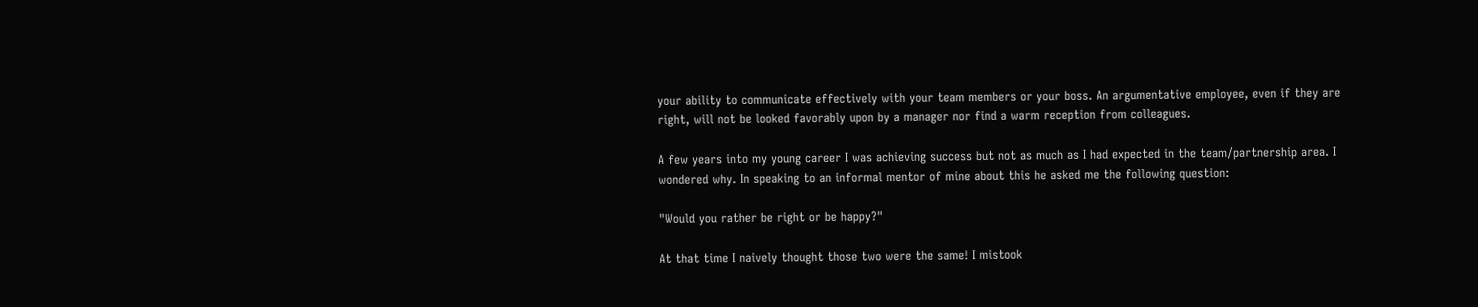your ability to communicate effectively with your team members or your boss. An argumentative employee, even if they are right, will not be looked favorably upon by a manager nor find a warm reception from colleagues.

A few years into my young career I was achieving success but not as much as I had expected in the team/partnership area. I wondered why. In speaking to an informal mentor of mine about this he asked me the following question:

"Would you rather be right or be happy?"

At that time I naively thought those two were the same! I mistook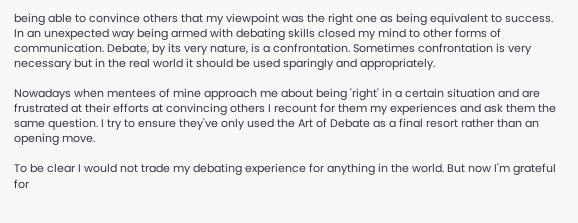being able to convince others that my viewpoint was the right one as being equivalent to success. In an unexpected way being armed with debating skills closed my mind to other forms of communication. Debate, by its very nature, is a confrontation. Sometimes confrontation is very necessary but in the real world it should be used sparingly and appropriately.

Nowadays when mentees of mine approach me about being 'right' in a certain situation and are frustrated at their efforts at convincing others I recount for them my experiences and ask them the same question. I try to ensure they've only used the Art of Debate as a final resort rather than an opening move.

To be clear I would not trade my debating experience for anything in the world. But now I'm grateful for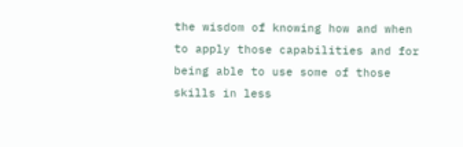the wisdom of knowing how and when to apply those capabilities and for being able to use some of those skills in less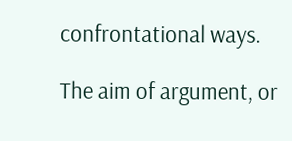confrontational ways.

The aim of argument, or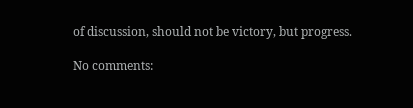of discussion, should not be victory, but progress.

No comments: